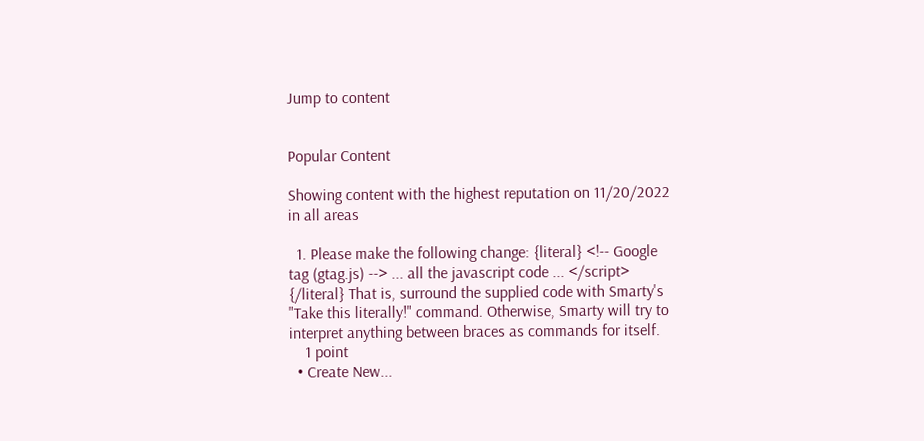Jump to content


Popular Content

Showing content with the highest reputation on 11/20/2022 in all areas

  1. Please make the following change: {literal} <!-- Google tag (gtag.js) --> ... all the javascript code ... </script> {/literal} That is, surround the supplied code with Smarty's "Take this literally!" command. Otherwise, Smarty will try to interpret anything between braces as commands for itself.
    1 point
  • Create New...